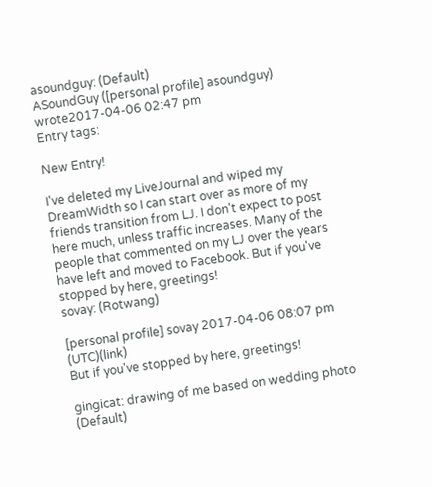asoundguy: (Default)
ASoundGuy ([personal profile] asoundguy) wrote2017-04-06 02:47 pm
Entry tags:

New Entry!

I've deleted my LiveJournal and wiped my DreamWidth so I can start over as more of my friends transition from LJ. I don't expect to post here much, unless traffic increases. Many of the people that commented on my LJ over the years have left and moved to Facebook. But if you've stopped by here, greetings!
sovay: (Rotwang)

[personal profile] sovay 2017-04-06 08:07 pm (UTC)(link)
But if you've stopped by here, greetings!

gingicat: drawing of me based on wedding photo (Default)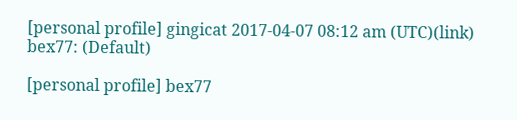[personal profile] gingicat 2017-04-07 08:12 am (UTC)(link)
bex77: (Default)

[personal profile] bex77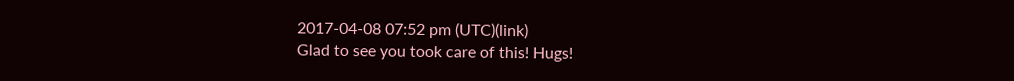2017-04-08 07:52 pm (UTC)(link)
Glad to see you took care of this! Hugs!